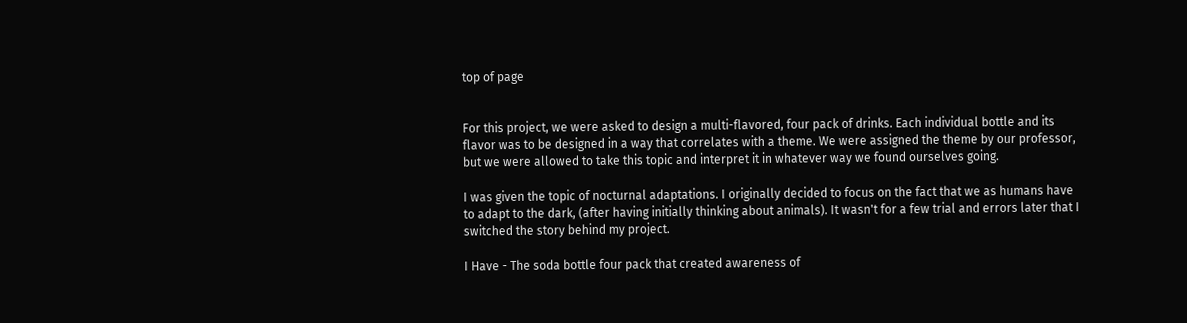top of page


For this project, we were asked to design a multi-flavored, four pack of drinks. Each individual bottle and its flavor was to be designed in a way that correlates with a theme. We were assigned the theme by our professor, but we were allowed to take this topic and interpret it in whatever way we found ourselves going.

I was given the topic of nocturnal adaptations. I originally decided to focus on the fact that we as humans have to adapt to the dark, (after having initially thinking about animals). It wasn't for a few trial and errors later that I switched the story behind my project.

I Have - The soda bottle four pack that created awareness of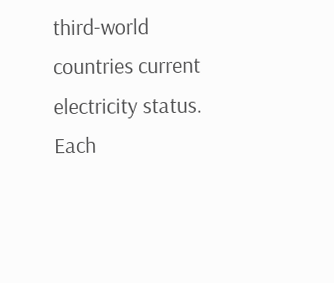third-world countries current electricity status. Each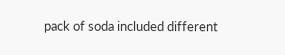pack of soda included different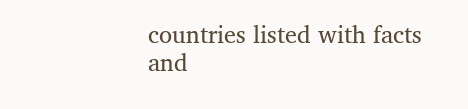countries listed with facts and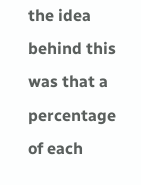the idea behind this was that a percentage of each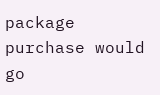package purchase would go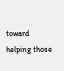toward helping those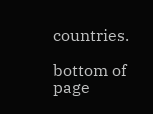countries.

bottom of page